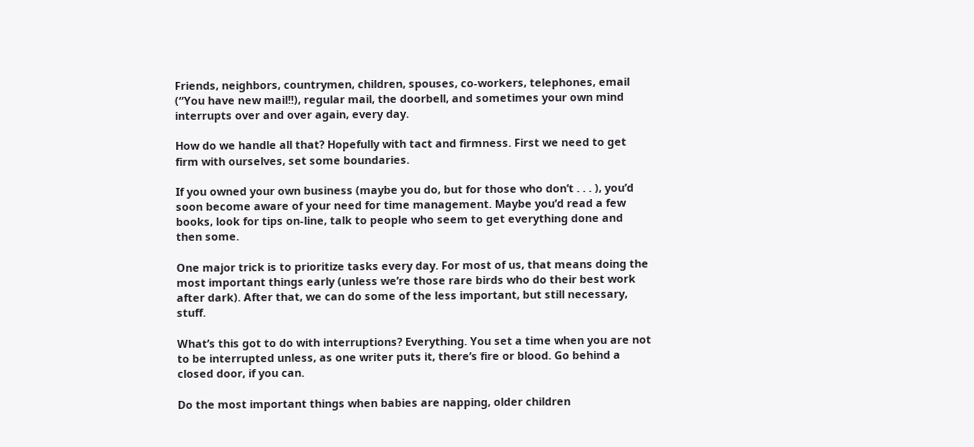Friends, neighbors, countrymen, children, spouses, co-workers, telephones, email (“You have new mail!!), regular mail, the doorbell, and sometimes your own mind interrupts over and over again, every day.

How do we handle all that? Hopefully with tact and firmness. First we need to get firm with ourselves, set some boundaries.

If you owned your own business (maybe you do, but for those who don’t . . . ), you’d soon become aware of your need for time management. Maybe you’d read a few books, look for tips on-line, talk to people who seem to get everything done and then some.

One major trick is to prioritize tasks every day. For most of us, that means doing the most important things early (unless we’re those rare birds who do their best work after dark). After that, we can do some of the less important, but still necessary, stuff.

What’s this got to do with interruptions? Everything. You set a time when you are not to be interrupted unless, as one writer puts it, there’s fire or blood. Go behind a closed door, if you can.

Do the most important things when babies are napping, older children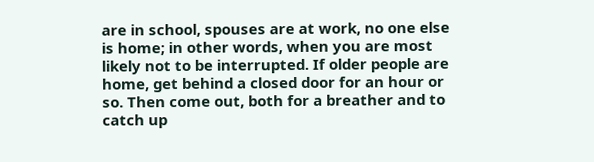are in school, spouses are at work, no one else is home; in other words, when you are most likely not to be interrupted. If older people are home, get behind a closed door for an hour or so. Then come out, both for a breather and to catch up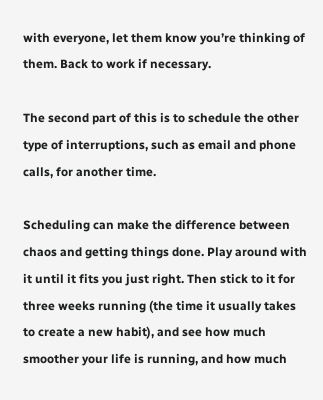with everyone, let them know you’re thinking of them. Back to work if necessary.

The second part of this is to schedule the other type of interruptions, such as email and phone calls, for another time.

Scheduling can make the difference between chaos and getting things done. Play around with it until it fits you just right. Then stick to it for three weeks running (the time it usually takes to create a new habit), and see how much smoother your life is running, and how much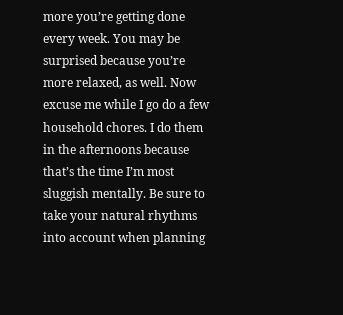more you’re getting done every week. You may be surprised because you’re more relaxed, as well. Now excuse me while I go do a few household chores. I do them in the afternoons because that’s the time I’m most sluggish mentally. Be sure to take your natural rhythms into account when planning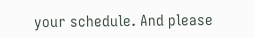your schedule. And please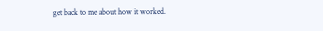get back to me about how it worked.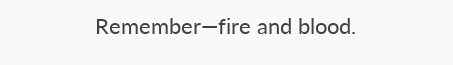Remember—fire and blood.